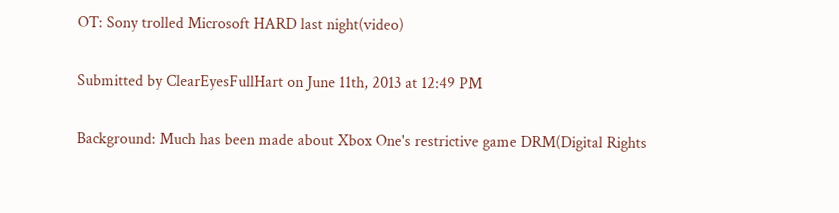OT: Sony trolled Microsoft HARD last night(video)

Submitted by ClearEyesFullHart on June 11th, 2013 at 12:49 PM

Background: Much has been made about Xbox One's restrictive game DRM(Digital Rights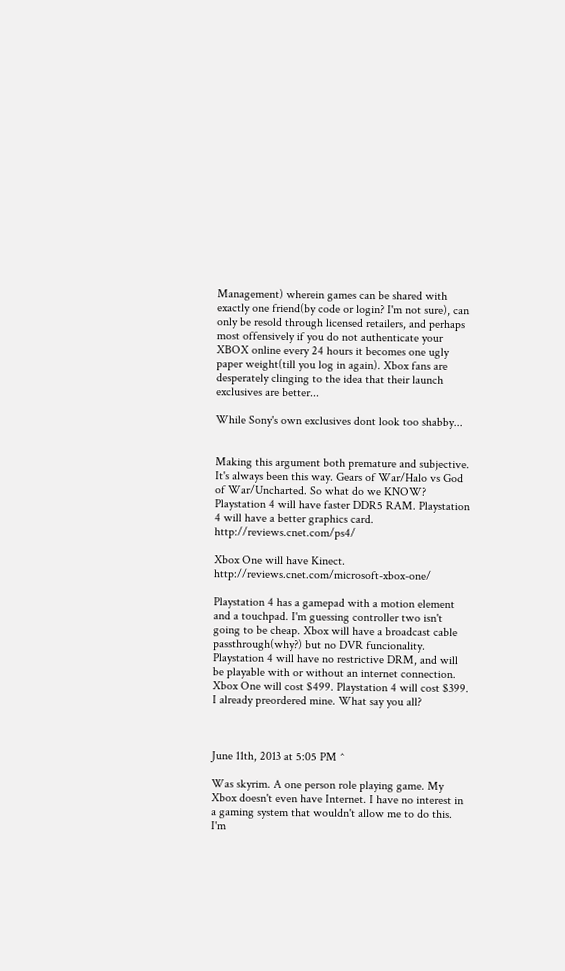Management) wherein games can be shared with exactly one friend(by code or login? I'm not sure), can only be resold through licensed retailers, and perhaps most offensively if you do not authenticate your XBOX online every 24 hours it becomes one ugly paper weight(till you log in again). Xbox fans are desperately clinging to the idea that their launch exclusives are better...

While Sony's own exclusives dont look too shabby...


Making this argument both premature and subjective. It's always been this way. Gears of War/Halo vs God of War/Uncharted. So what do we KNOW? Playstation 4 will have faster DDR5 RAM. Playstation 4 will have a better graphics card. http://reviews.cnet.com/ps4/

Xbox One will have Kinect. http://reviews.cnet.com/microsoft-xbox-one/

Playstation 4 has a gamepad with a motion element and a touchpad. I'm guessing controller two isn't going to be cheap. Xbox will have a broadcast cable passthrough(why?) but no DVR funcionality. Playstation 4 will have no restrictive DRM, and will be playable with or without an internet connection. Xbox One will cost $499. Playstation 4 will cost $399. I already preordered mine. What say you all?



June 11th, 2013 at 5:05 PM ^

Was skyrim. A one person role playing game. My Xbox doesn't even have Internet. I have no interest in a gaming system that wouldn't allow me to do this. I'm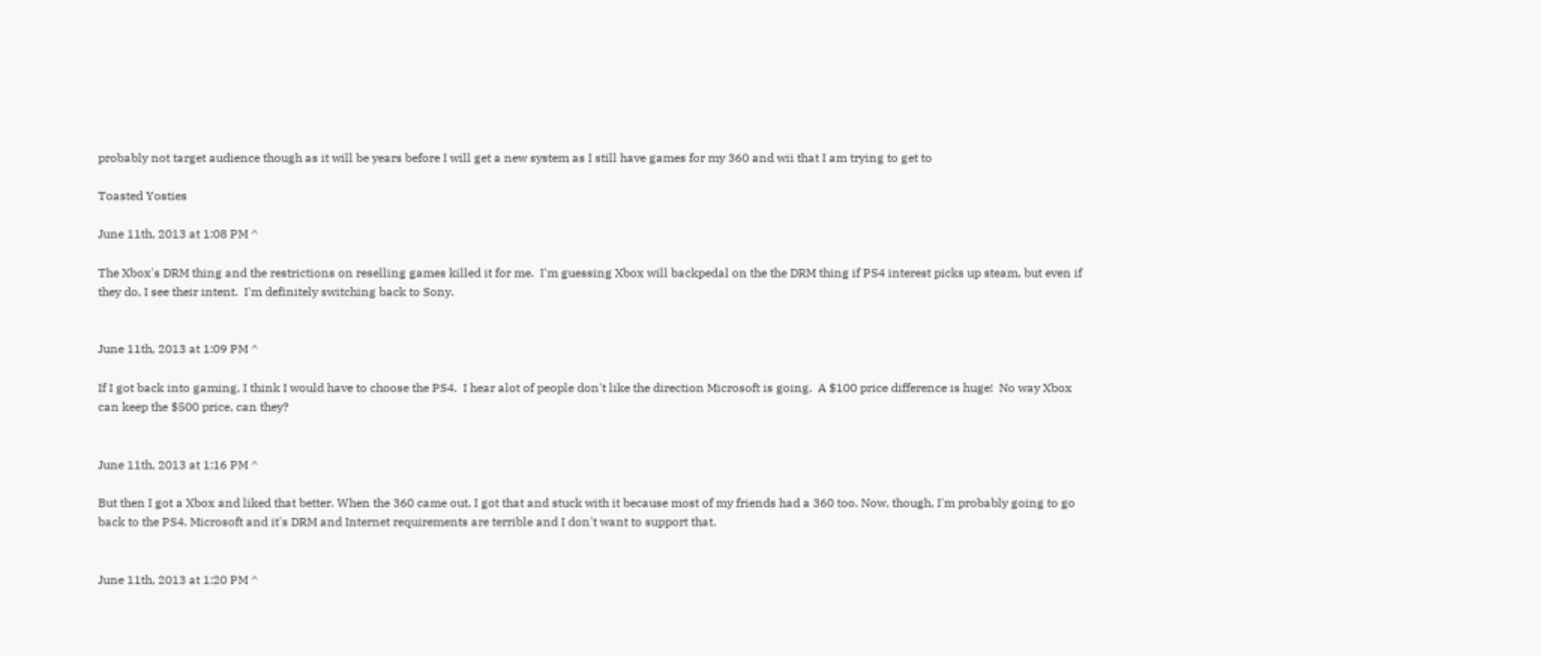probably not target audience though as it will be years before I will get a new system as I still have games for my 360 and wii that I am trying to get to

Toasted Yosties

June 11th, 2013 at 1:08 PM ^

The Xbox's DRM thing and the restrictions on reselling games killed it for me.  I'm guessing Xbox will backpedal on the the DRM thing if PS4 interest picks up steam, but even if they do, I see their intent.  I'm definitely switching back to Sony.


June 11th, 2013 at 1:09 PM ^

If I got back into gaming, I think I would have to choose the PS4.  I hear alot of people don't like the direction Microsoft is going.  A $100 price difference is huge!  No way Xbox can keep the $500 price, can they?


June 11th, 2013 at 1:16 PM ^

But then I got a Xbox and liked that better. When the 360 came out, I got that and stuck with it because most of my friends had a 360 too. Now, though, I'm probably going to go back to the PS4. Microsoft and it's DRM and Internet requirements are terrible and I don't want to support that.


June 11th, 2013 at 1:20 PM ^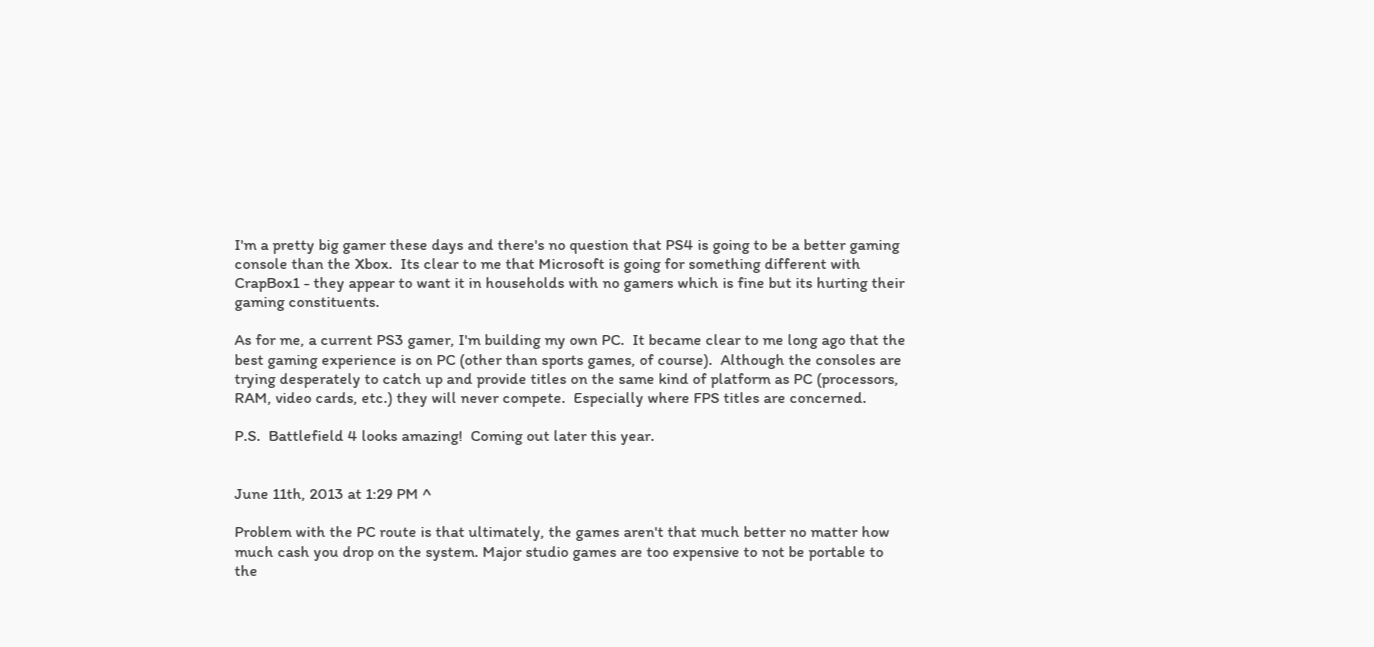I'm a pretty big gamer these days and there's no question that PS4 is going to be a better gaming console than the Xbox.  Its clear to me that Microsoft is going for something different with CrapBox1 - they appear to want it in households with no gamers which is fine but its hurting their gaming constituents.

As for me, a current PS3 gamer, I'm building my own PC.  It became clear to me long ago that the best gaming experience is on PC (other than sports games, of course).  Although the consoles are trying desperately to catch up and provide titles on the same kind of platform as PC (processors, RAM, video cards, etc.) they will never compete.  Especially where FPS titles are concerned.

P.S.  Battlefield 4 looks amazing!  Coming out later this year.


June 11th, 2013 at 1:29 PM ^

Problem with the PC route is that ultimately, the games aren't that much better no matter how much cash you drop on the system. Major studio games are too expensive to not be portable to the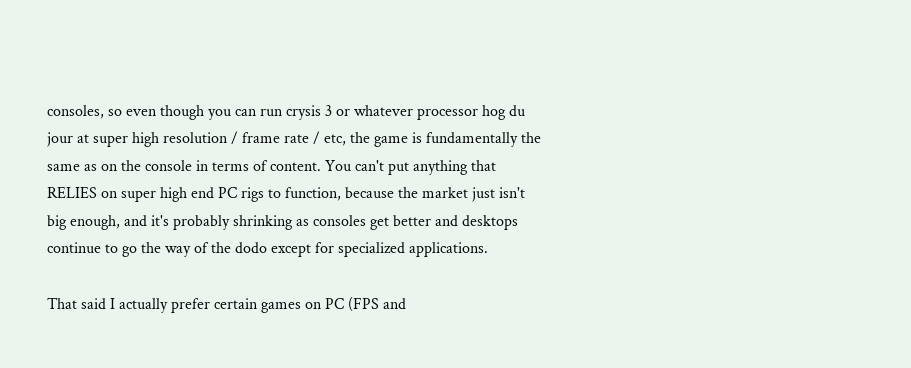consoles, so even though you can run crysis 3 or whatever processor hog du jour at super high resolution / frame rate / etc, the game is fundamentally the same as on the console in terms of content. You can't put anything that RELIES on super high end PC rigs to function, because the market just isn't big enough, and it's probably shrinking as consoles get better and desktops continue to go the way of the dodo except for specialized applications.

That said I actually prefer certain games on PC (FPS and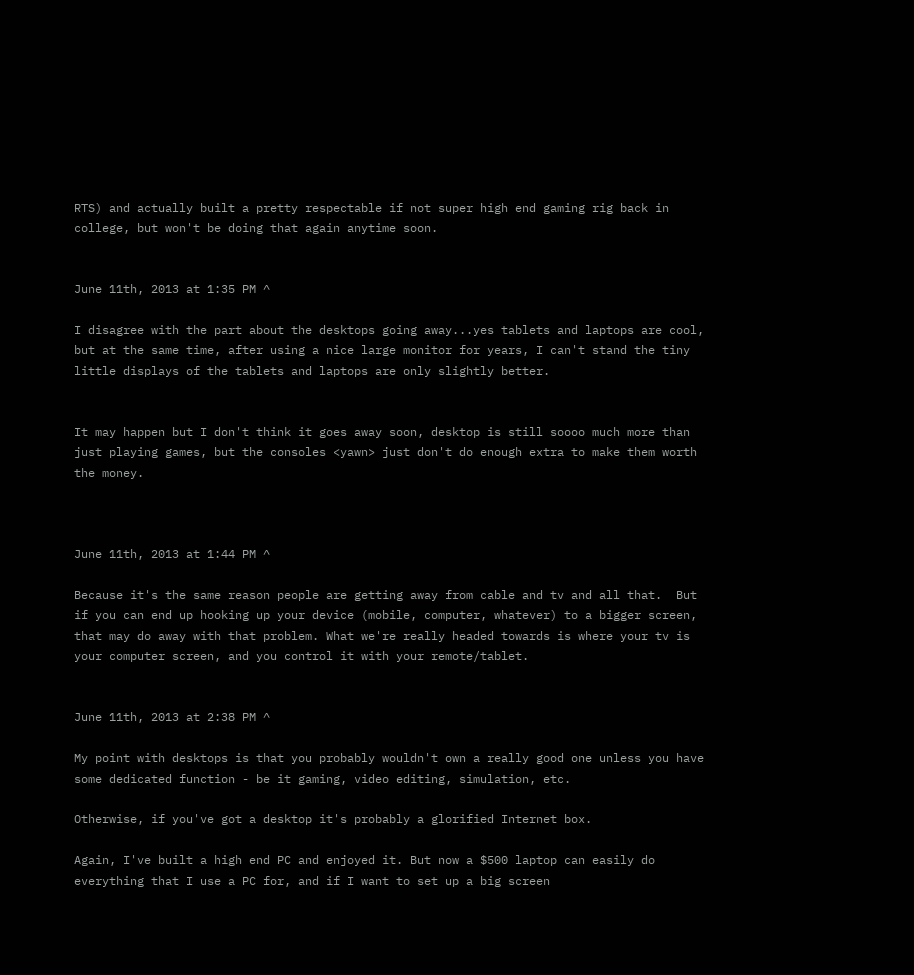RTS) and actually built a pretty respectable if not super high end gaming rig back in college, but won't be doing that again anytime soon.


June 11th, 2013 at 1:35 PM ^

I disagree with the part about the desktops going away...yes tablets and laptops are cool, but at the same time, after using a nice large monitor for years, I can't stand the tiny little displays of the tablets and laptops are only slightly better.


It may happen but I don't think it goes away soon, desktop is still soooo much more than just playing games, but the consoles <yawn> just don't do enough extra to make them worth the money.



June 11th, 2013 at 1:44 PM ^

Because it's the same reason people are getting away from cable and tv and all that.  But if you can end up hooking up your device (mobile, computer, whatever) to a bigger screen, that may do away with that problem. What we're really headed towards is where your tv is your computer screen, and you control it with your remote/tablet.


June 11th, 2013 at 2:38 PM ^

My point with desktops is that you probably wouldn't own a really good one unless you have some dedicated function - be it gaming, video editing, simulation, etc.

Otherwise, if you've got a desktop it's probably a glorified Internet box.

Again, I've built a high end PC and enjoyed it. But now a $500 laptop can easily do everything that I use a PC for, and if I want to set up a big screen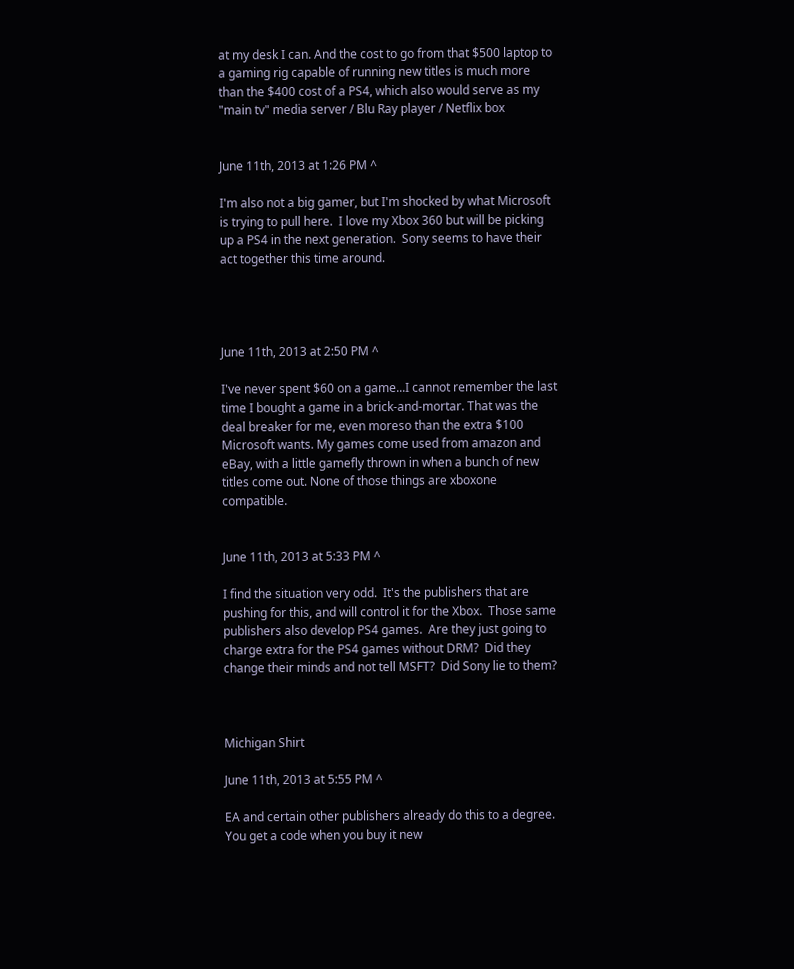at my desk I can. And the cost to go from that $500 laptop to a gaming rig capable of running new titles is much more than the $400 cost of a PS4, which also would serve as my "main tv" media server / Blu Ray player / Netflix box


June 11th, 2013 at 1:26 PM ^

I'm also not a big gamer, but I'm shocked by what Microsoft is trying to pull here.  I love my Xbox 360 but will be picking up a PS4 in the next generation.  Sony seems to have their act together this time around.




June 11th, 2013 at 2:50 PM ^

I've never spent $60 on a game...I cannot remember the last time I bought a game in a brick-and-mortar. That was the deal breaker for me, even moreso than the extra $100 Microsoft wants. My games come used from amazon and eBay, with a little gamefly thrown in when a bunch of new titles come out. None of those things are xboxone compatible.


June 11th, 2013 at 5:33 PM ^

I find the situation very odd.  It's the publishers that are pushing for this, and will control it for the Xbox.  Those same publishers also develop PS4 games.  Are they just going to charge extra for the PS4 games without DRM?  Did they change their minds and not tell MSFT?  Did Sony lie to them?



Michigan Shirt

June 11th, 2013 at 5:55 PM ^

EA and certain other publishers already do this to a degree. You get a code when you buy it new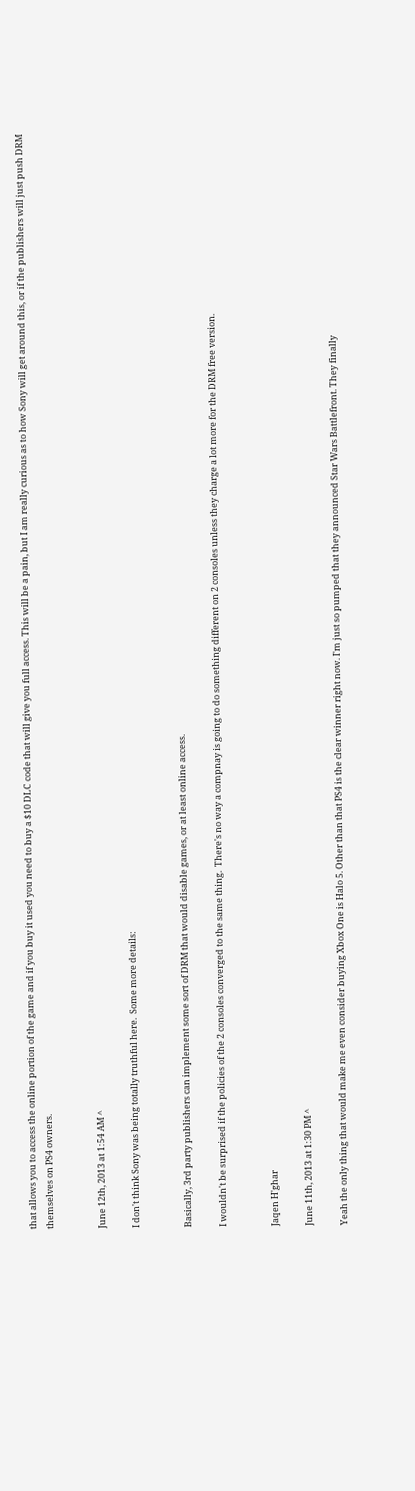that allows you to access the online portion of the game and if you buy it used you need to buy a $10 DLC code that will give you full access. This will be a pain, but I am really curious as to how Sony will get around this, or if the publishers will just push DRM themselves on PS4 owners.


June 12th, 2013 at 1:54 AM ^

I don't think Sony was being totally truthful here.  Some more details:


Basically, 3rd party publishers can implement some sort of DRM that would disable games, or at least online access.

I wouldn't be surprised if the policies of the 2 consoles converged to the same thing.  There's no way a compnay is going to do something different on 2 consoles unless they charge a lot more for the DRM free version.


Jaqen H'ghar

June 11th, 2013 at 1:30 PM ^

Yeah the only thing that would make me even consider buying Xbox One is Halo 5. Other than that PS4 is the clear winner right now. I'm just so pumped that they announced Star Wars Battlefront. They finally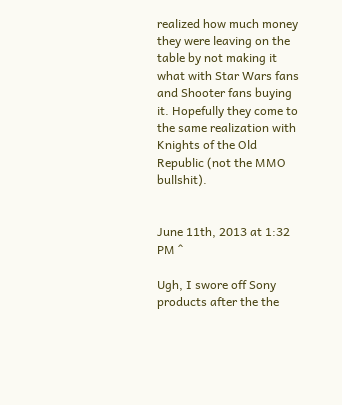realized how much money they were leaving on the table by not making it what with Star Wars fans and Shooter fans buying it. Hopefully they come to the same realization with Knights of the Old Republic (not the MMO bullshit).


June 11th, 2013 at 1:32 PM ^

Ugh, I swore off Sony products after the the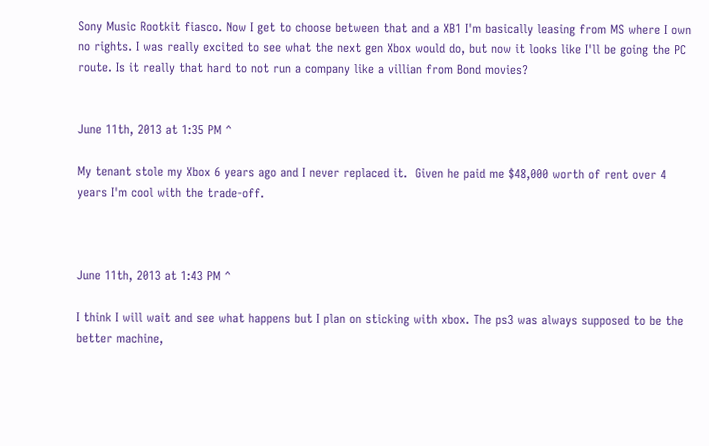Sony Music Rootkit fiasco. Now I get to choose between that and a XB1 I'm basically leasing from MS where I own no rights. I was really excited to see what the next gen Xbox would do, but now it looks like I'll be going the PC route. Is it really that hard to not run a company like a villian from Bond movies?


June 11th, 2013 at 1:35 PM ^

My tenant stole my Xbox 6 years ago and I never replaced it.  Given he paid me $48,000 worth of rent over 4 years I'm cool with the trade-off.



June 11th, 2013 at 1:43 PM ^

I think I will wait and see what happens but I plan on sticking with xbox. The ps3 was always supposed to be the better machine,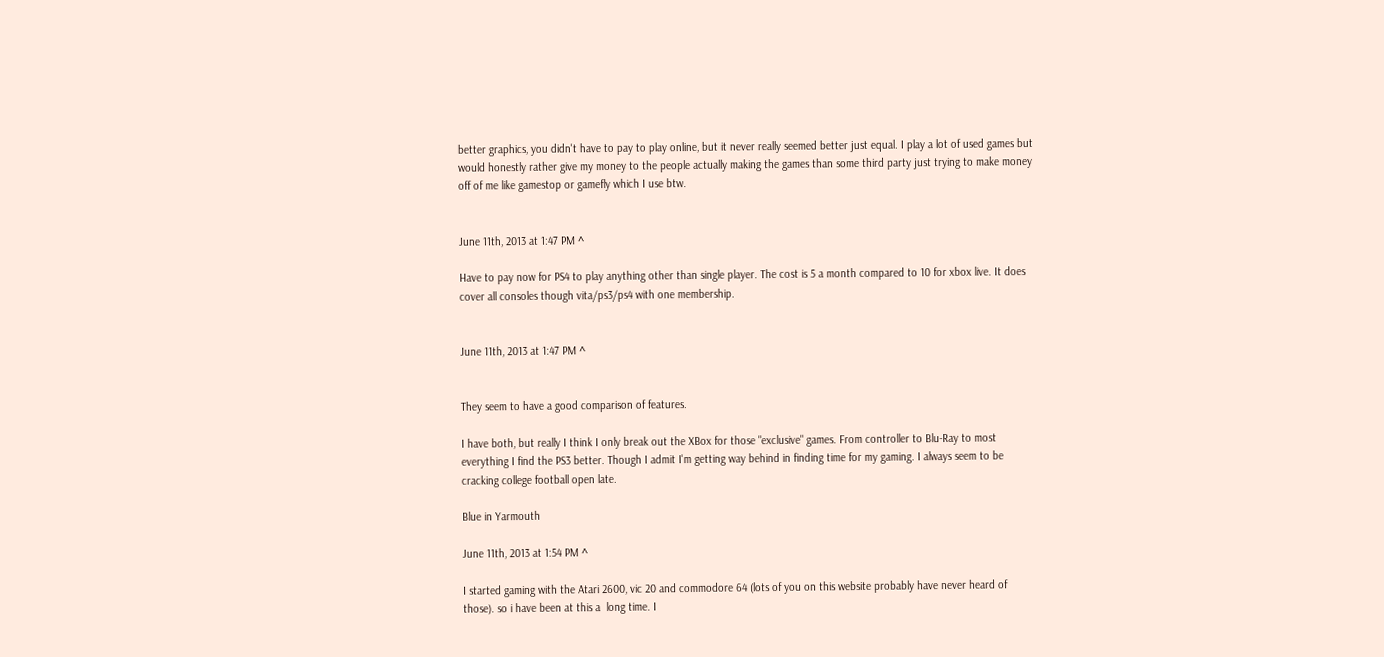better graphics, you didn't have to pay to play online, but it never really seemed better just equal. I play a lot of used games but would honestly rather give my money to the people actually making the games than some third party just trying to make money off of me like gamestop or gamefly which I use btw.


June 11th, 2013 at 1:47 PM ^

Have to pay now for PS4 to play anything other than single player. The cost is 5 a month compared to 10 for xbox live. It does cover all consoles though vita/ps3/ps4 with one membership.


June 11th, 2013 at 1:47 PM ^


They seem to have a good comparison of features.

I have both, but really I think I only break out the XBox for those "exclusive" games. From controller to Blu-Ray to most everything I find the PS3 better. Though I admit I'm getting way behind in finding time for my gaming. I always seem to be cracking college football open late.

Blue in Yarmouth

June 11th, 2013 at 1:54 PM ^

I started gaming with the Atari 2600, vic 20 and commodore 64 (lots of you on this website probably have never heard of those). so i have been at this a  long time. I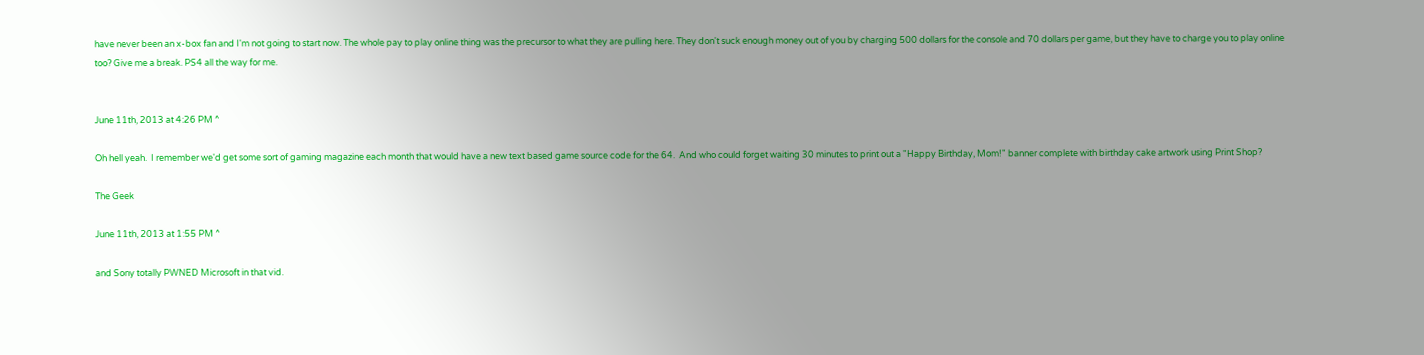have never been an x-box fan and I'm not going to start now. The whole pay to play online thing was the precursor to what they are pulling here. They don't suck enough money out of you by charging 500 dollars for the console and 70 dollars per game, but they have to charge you to play online too? Give me a break. PS4 all the way for me.


June 11th, 2013 at 4:26 PM ^

Oh hell yeah.  I remember we'd get some sort of gaming magazine each month that would have a new text based game source code for the 64.  And who could forget waiting 30 minutes to print out a "Happy Birthday, Mom!" banner complete with birthday cake artwork using Print Shop?

The Geek

June 11th, 2013 at 1:55 PM ^

and Sony totally PWNED Microsoft in that vid.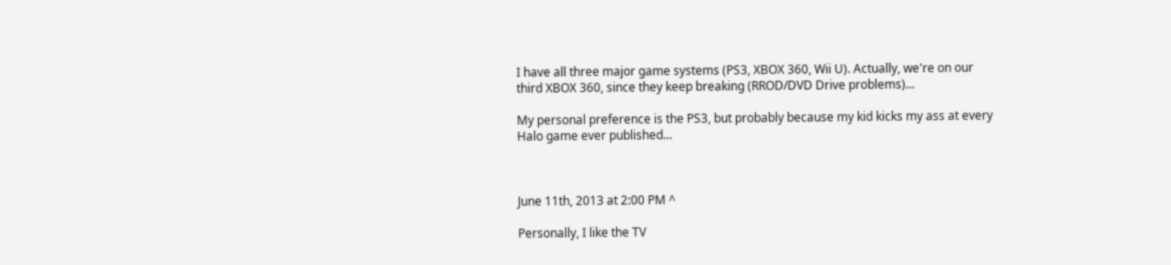I have all three major game systems (PS3, XBOX 360, Wii U). Actually, we're on our third XBOX 360, since they keep breaking (RROD/DVD Drive problems)...

My personal preference is the PS3, but probably because my kid kicks my ass at every Halo game ever published...



June 11th, 2013 at 2:00 PM ^

Personally, I like the TV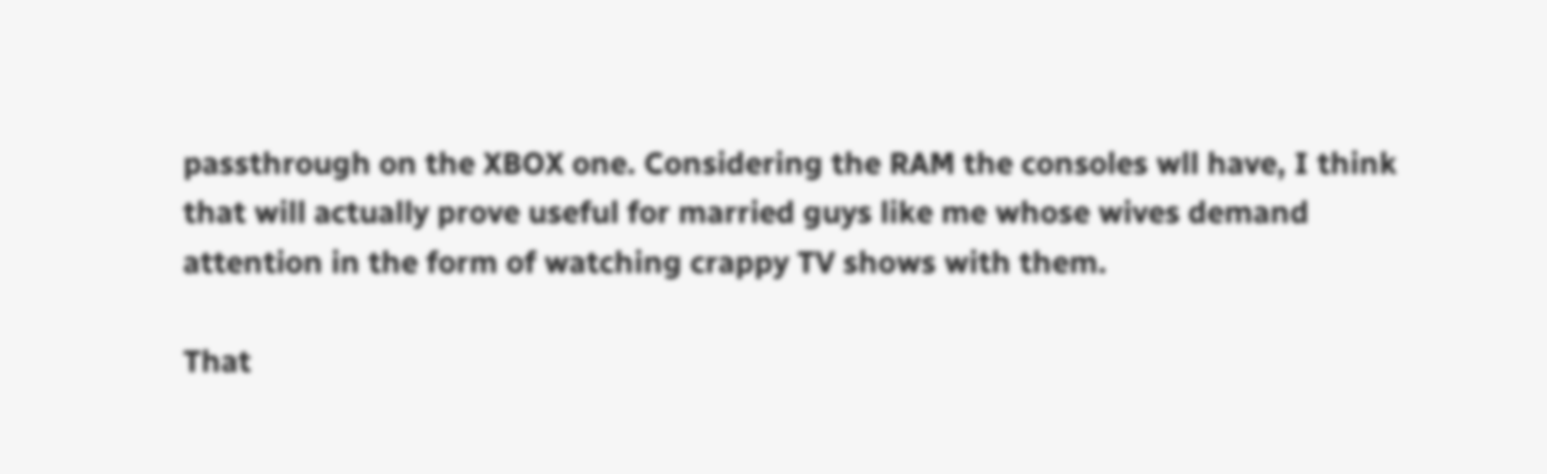passthrough on the XBOX one. Considering the RAM the consoles wll have, I think that will actually prove useful for married guys like me whose wives demand attention in the form of watching crappy TV shows with them.

That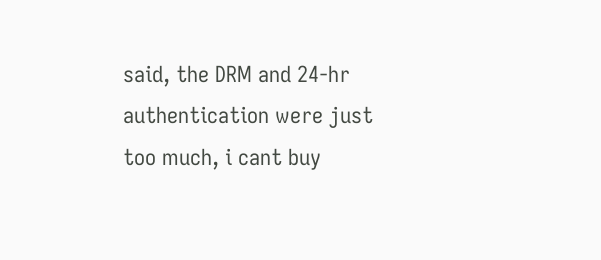said, the DRM and 24-hr authentication were just too much, i cant buy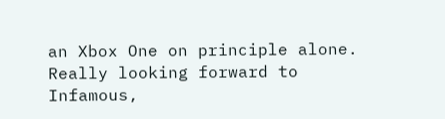an Xbox One on principle alone. Really looking forward to Infamous,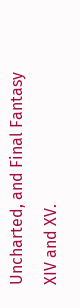Uncharted, and Final Fantasy XIV and XV.